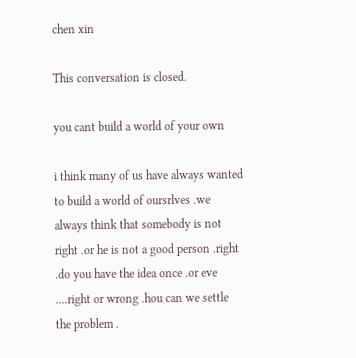chen xin

This conversation is closed.

you cant build a world of your own

i think many of us have always wanted to build a world of oursrlves .we always think that somebody is not right .or he is not a good person .right .do you have the idea once .or eve ....right or wrong .hou can we settle the problem .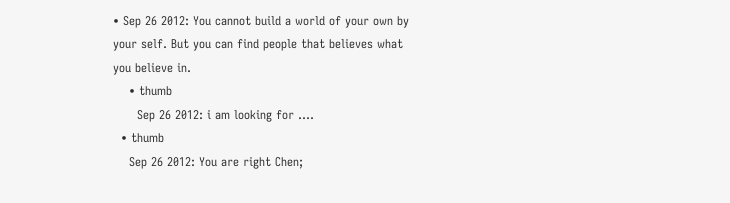• Sep 26 2012: You cannot build a world of your own by your self. But you can find people that believes what you believe in.
    • thumb
      Sep 26 2012: i am looking for ....
  • thumb
    Sep 26 2012: You are right Chen;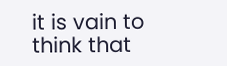it is vain to think that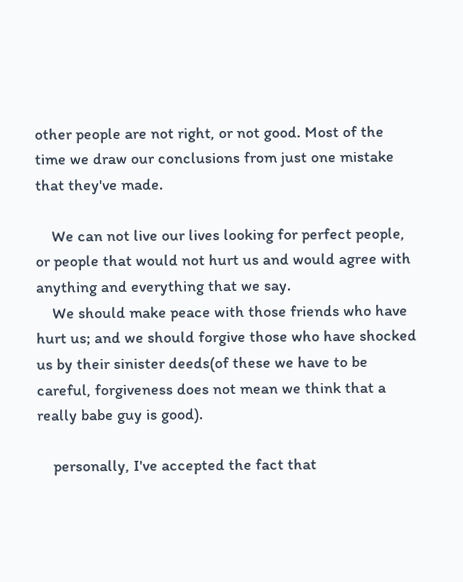other people are not right, or not good. Most of the time we draw our conclusions from just one mistake that they've made.

    We can not live our lives looking for perfect people, or people that would not hurt us and would agree with anything and everything that we say.
    We should make peace with those friends who have hurt us; and we should forgive those who have shocked us by their sinister deeds(of these we have to be careful, forgiveness does not mean we think that a really babe guy is good).

    personally, I've accepted the fact that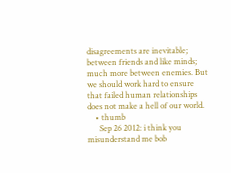disagreements are inevitable; between friends and like minds; much more between enemies. But we should work hard to ensure that failed human relationships does not make a hell of our world.
    • thumb
      Sep 26 2012: i think you misunderstand me bob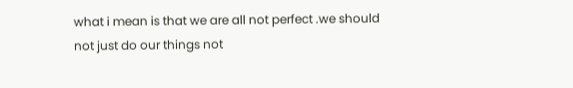what i mean is that we are all not perfect .we should not just do our things not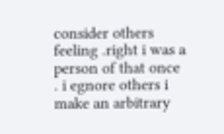consider others feeling .right i was a person of that once . i egnore others i make an arbitrary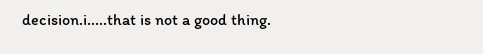decision.i.....that is not a good thing.